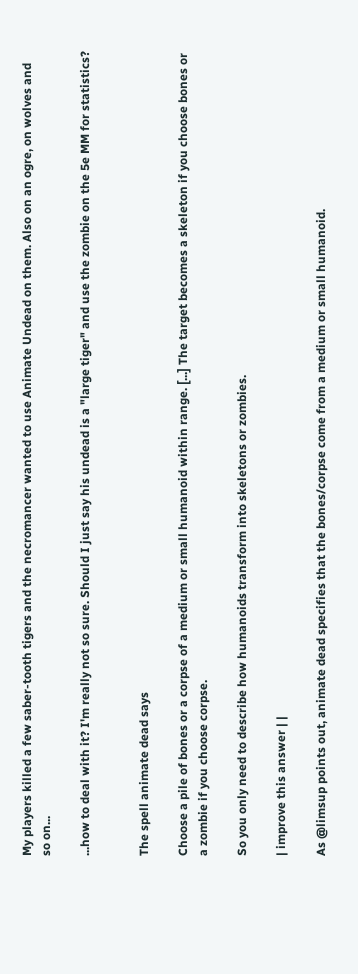My players killed a few saber-tooth tigers and the necromancer wanted to use Animate Undead on them. Also on an ogre, on wolves and so on...

...how to deal with it? I'm really not so sure. Should I just say his undead is a "large tiger" and use the zombie on the 5e MM for statistics?


The spell animate dead says

Choose a pile of bones or a corpse of a medium or small humanoid within range. [...] The target becomes a skeleton if you choose bones or a zombie if you choose corpse.

So you only need to describe how humanoids transform into skeletons or zombies.

| improve this answer | |

As @limsup points out, animate dead specifies that the bones/corpse come from a medium or small humanoid.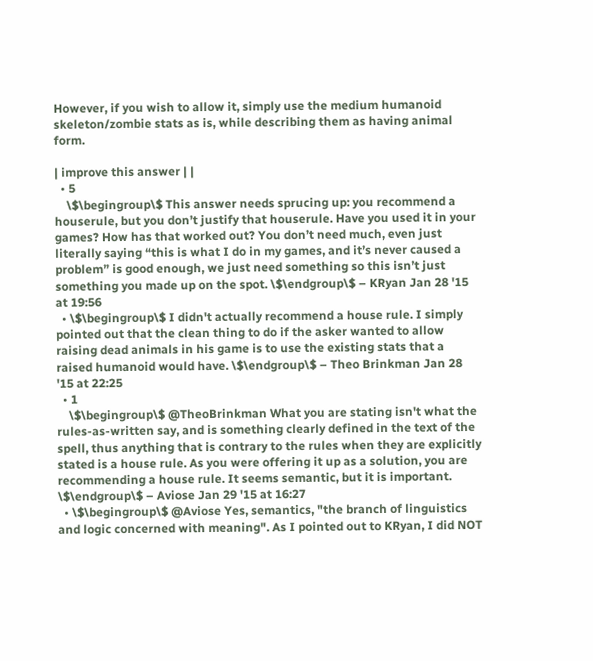However, if you wish to allow it, simply use the medium humanoid skeleton/zombie stats as is, while describing them as having animal form.

| improve this answer | |
  • 5
    \$\begingroup\$ This answer needs sprucing up: you recommend a houserule, but you don’t justify that houserule. Have you used it in your games? How has that worked out? You don’t need much, even just literally saying “this is what I do in my games, and it’s never caused a problem” is good enough, we just need something so this isn’t just something you made up on the spot. \$\endgroup\$ – KRyan Jan 28 '15 at 19:56
  • \$\begingroup\$ I didn't actually recommend a house rule. I simply pointed out that the clean thing to do if the asker wanted to allow raising dead animals in his game is to use the existing stats that a raised humanoid would have. \$\endgroup\$ – Theo Brinkman Jan 28 '15 at 22:25
  • 1
    \$\begingroup\$ @TheoBrinkman What you are stating isn't what the rules-as-written say, and is something clearly defined in the text of the spell, thus anything that is contrary to the rules when they are explicitly stated is a house rule. As you were offering it up as a solution, you are recommending a house rule. It seems semantic, but it is important. \$\endgroup\$ – Aviose Jan 29 '15 at 16:27
  • \$\begingroup\$ @Aviose Yes, semantics, "the branch of linguistics and logic concerned with meaning". As I pointed out to KRyan, I did NOT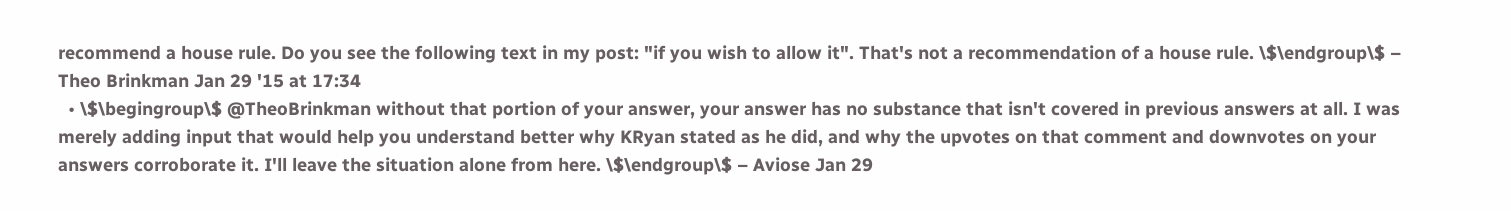recommend a house rule. Do you see the following text in my post: "if you wish to allow it". That's not a recommendation of a house rule. \$\endgroup\$ – Theo Brinkman Jan 29 '15 at 17:34
  • \$\begingroup\$ @TheoBrinkman without that portion of your answer, your answer has no substance that isn't covered in previous answers at all. I was merely adding input that would help you understand better why KRyan stated as he did, and why the upvotes on that comment and downvotes on your answers corroborate it. I'll leave the situation alone from here. \$\endgroup\$ – Aviose Jan 29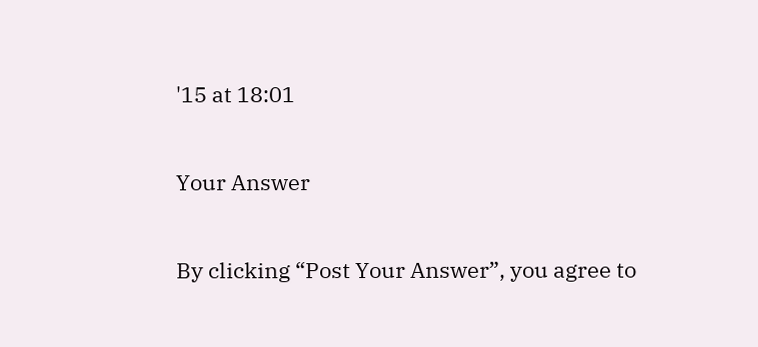'15 at 18:01

Your Answer

By clicking “Post Your Answer”, you agree to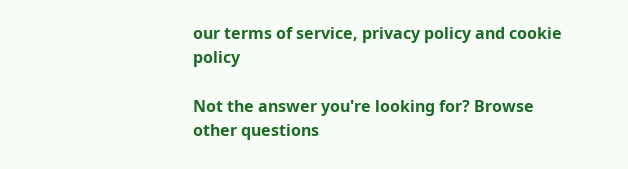our terms of service, privacy policy and cookie policy

Not the answer you're looking for? Browse other questions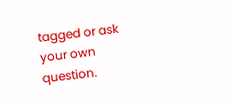tagged or ask your own question.